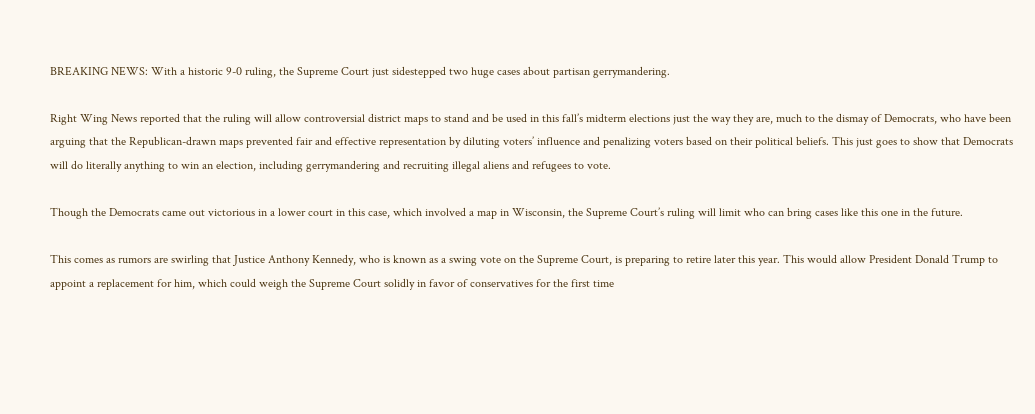BREAKING NEWS: With a historic 9-0 ruling, the Supreme Court just sidestepped two huge cases about partisan gerrymandering.

Right Wing News reported that the ruling will allow controversial district maps to stand and be used in this fall’s midterm elections just the way they are, much to the dismay of Democrats, who have been arguing that the Republican-drawn maps prevented fair and effective representation by diluting voters’ influence and penalizing voters based on their political beliefs. This just goes to show that Democrats will do literally anything to win an election, including gerrymandering and recruiting illegal aliens and refugees to vote.

Though the Democrats came out victorious in a lower court in this case, which involved a map in Wisconsin, the Supreme Court’s ruling will limit who can bring cases like this one in the future.

This comes as rumors are swirling that Justice Anthony Kennedy, who is known as a swing vote on the Supreme Court, is preparing to retire later this year. This would allow President Donald Trump to appoint a replacement for him, which could weigh the Supreme Court solidly in favor of conservatives for the first time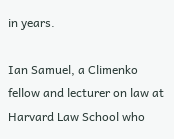in years.

Ian Samuel, a Climenko fellow and lecturer on law at Harvard Law School who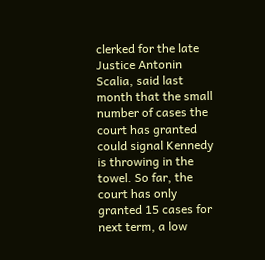clerked for the late Justice Antonin Scalia, said last month that the small number of cases the court has granted could signal Kennedy is throwing in the towel. So far, the court has only granted 15 cases for next term, a low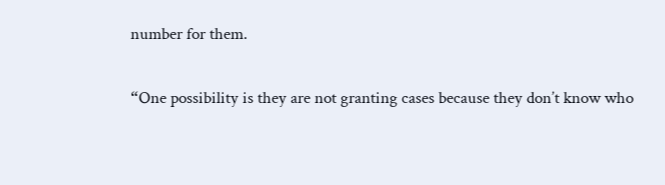number for them.

“One possibility is they are not granting cases because they don’t know who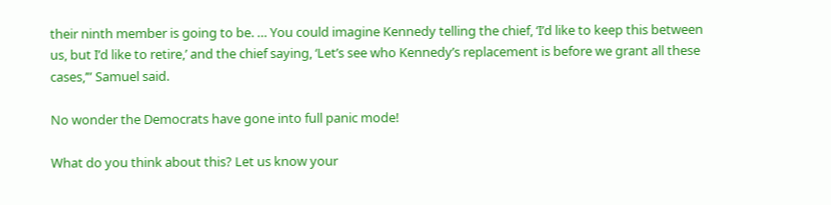their ninth member is going to be. … You could imagine Kennedy telling the chief, ‘I’d like to keep this between us, but I’d like to retire,’ and the chief saying, ‘Let’s see who Kennedy’s replacement is before we grant all these cases,’” Samuel said.

No wonder the Democrats have gone into full panic mode!

What do you think about this? Let us know your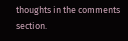thoughts in the comments section.